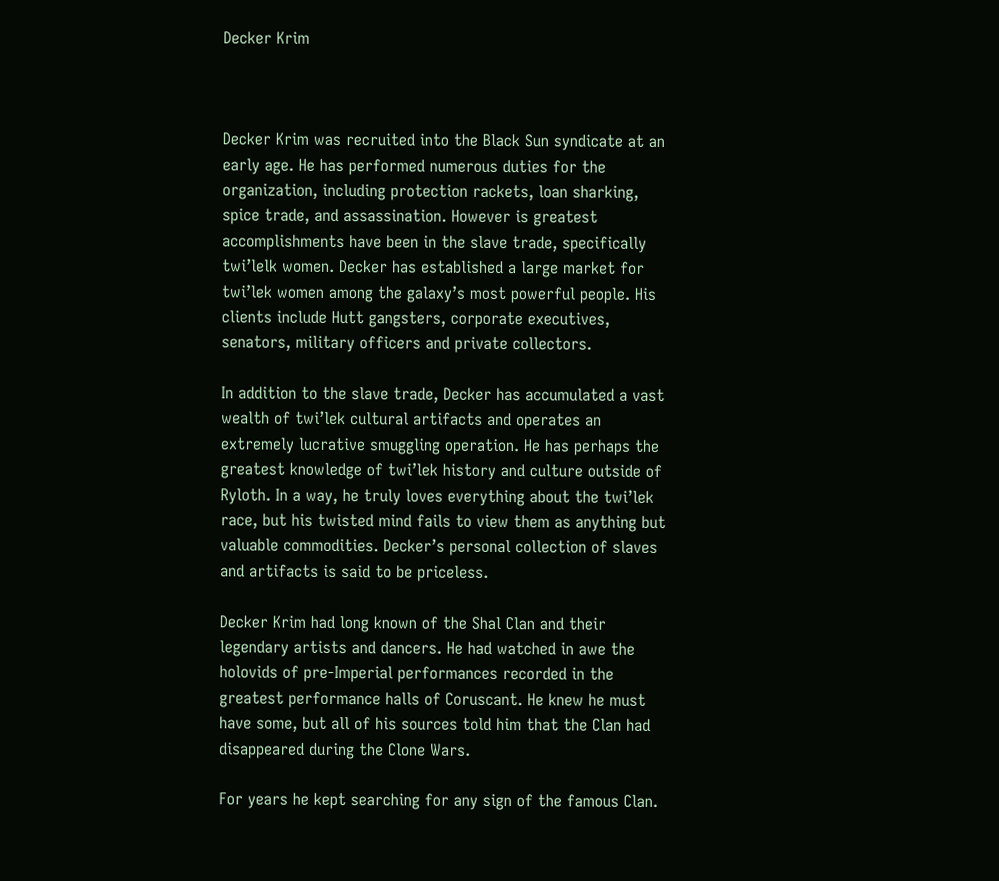Decker Krim



Decker Krim was recruited into the Black Sun syndicate at an early age. He has performed numerous duties for the organization, including protection rackets, loan sharking, spice trade, and assassination. However is greatest accomplishments have been in the slave trade, specifically twi’lelk women. Decker has established a large market for twi’lek women among the galaxy’s most powerful people. His clients include Hutt gangsters, corporate executives, senators, military officers and private collectors.

In addition to the slave trade, Decker has accumulated a vast wealth of twi’lek cultural artifacts and operates an extremely lucrative smuggling operation. He has perhaps the greatest knowledge of twi’lek history and culture outside of Ryloth. In a way, he truly loves everything about the twi’lek race, but his twisted mind fails to view them as anything but valuable commodities. Decker’s personal collection of slaves and artifacts is said to be priceless.

Decker Krim had long known of the Shal Clan and their legendary artists and dancers. He had watched in awe the holovids of pre-Imperial performances recorded in the greatest performance halls of Coruscant. He knew he must have some, but all of his sources told him that the Clan had disappeared during the Clone Wars.

For years he kept searching for any sign of the famous Clan.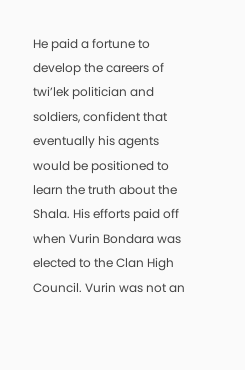He paid a fortune to develop the careers of twi’lek politician and soldiers, confident that eventually his agents would be positioned to learn the truth about the Shala. His efforts paid off when Vurin Bondara was elected to the Clan High Council. Vurin was not an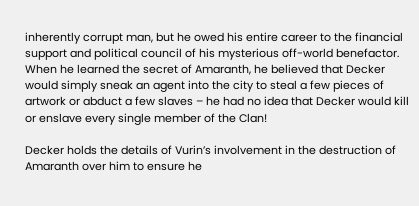inherently corrupt man, but he owed his entire career to the financial support and political council of his mysterious off-world benefactor. When he learned the secret of Amaranth, he believed that Decker would simply sneak an agent into the city to steal a few pieces of artwork or abduct a few slaves – he had no idea that Decker would kill or enslave every single member of the Clan!

Decker holds the details of Vurin’s involvement in the destruction of Amaranth over him to ensure he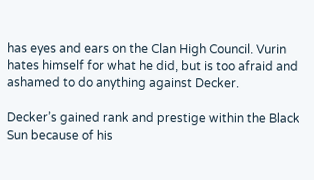has eyes and ears on the Clan High Council. Vurin hates himself for what he did, but is too afraid and ashamed to do anything against Decker.

Decker’s gained rank and prestige within the Black Sun because of his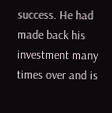success. He had made back his investment many times over and is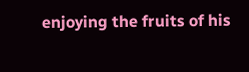enjoying the fruits of his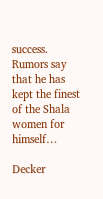success. Rumors say that he has kept the finest of the Shala women for himself…

Decker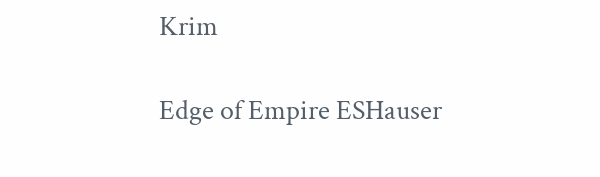Krim

Edge of Empire ESHauser